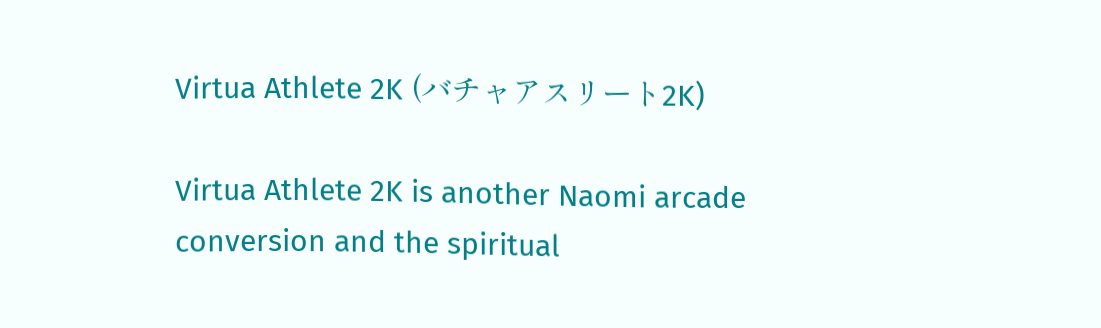Virtua Athlete 2K (バチャアスリート2K)

Virtua Athlete 2K is another Naomi arcade conversion and the spiritual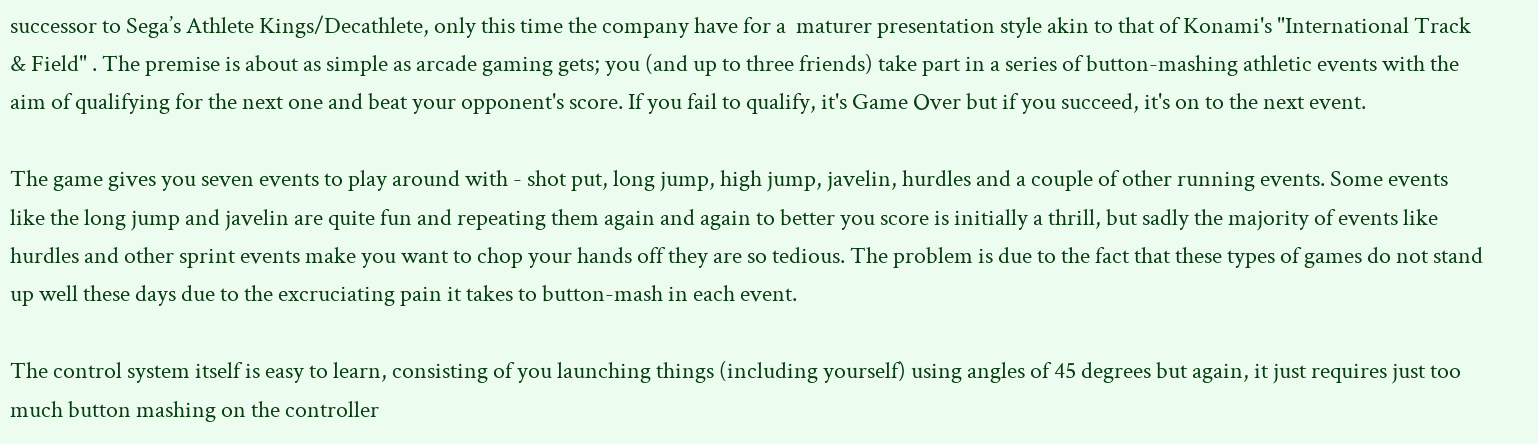successor to Sega’s Athlete Kings/Decathlete, only this time the company have for a  maturer presentation style akin to that of Konami's "International Track & Field" . The premise is about as simple as arcade gaming gets; you (and up to three friends) take part in a series of button-mashing athletic events with the aim of qualifying for the next one and beat your opponent's score. If you fail to qualify, it's Game Over but if you succeed, it's on to the next event.

The game gives you seven events to play around with - shot put, long jump, high jump, javelin, hurdles and a couple of other running events. Some events like the long jump and javelin are quite fun and repeating them again and again to better you score is initially a thrill, but sadly the majority of events like hurdles and other sprint events make you want to chop your hands off they are so tedious. The problem is due to the fact that these types of games do not stand up well these days due to the excruciating pain it takes to button-mash in each event.

The control system itself is easy to learn, consisting of you launching things (including yourself) using angles of 45 degrees but again, it just requires just too much button mashing on the controller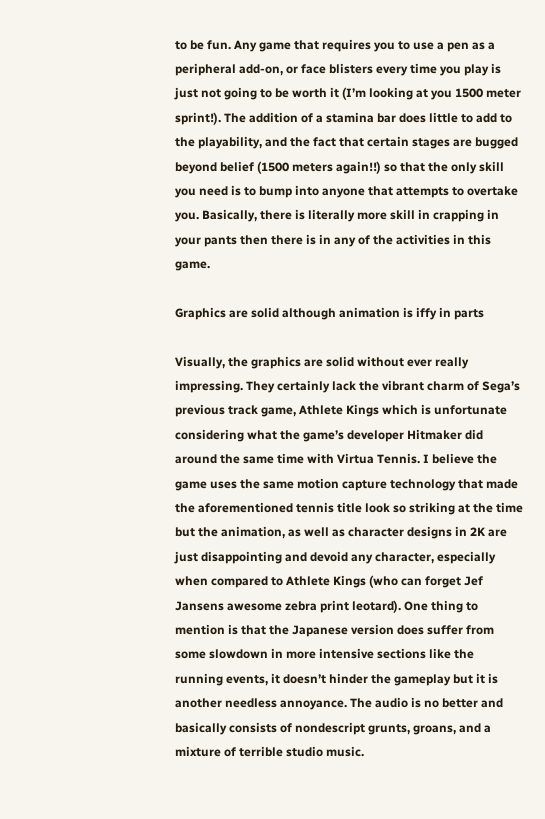to be fun. Any game that requires you to use a pen as a peripheral add-on, or face blisters every time you play is just not going to be worth it (I’m looking at you 1500 meter sprint!). The addition of a stamina bar does little to add to the playability, and the fact that certain stages are bugged beyond belief (1500 meters again!!) so that the only skill you need is to bump into anyone that attempts to overtake you. Basically, there is literally more skill in crapping in your pants then there is in any of the activities in this game.

Graphics are solid although animation is iffy in parts

Visually, the graphics are solid without ever really impressing. They certainly lack the vibrant charm of Sega’s previous track game, Athlete Kings which is unfortunate considering what the game’s developer Hitmaker did around the same time with Virtua Tennis. I believe the game uses the same motion capture technology that made the aforementioned tennis title look so striking at the time but the animation, as well as character designs in 2K are just disappointing and devoid any character, especially when compared to Athlete Kings (who can forget Jef Jansens awesome zebra print leotard). One thing to mention is that the Japanese version does suffer from some slowdown in more intensive sections like the running events, it doesn’t hinder the gameplay but it is another needless annoyance. The audio is no better and basically consists of nondescript grunts, groans, and a mixture of terrible studio music.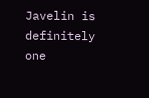Javelin is definitely one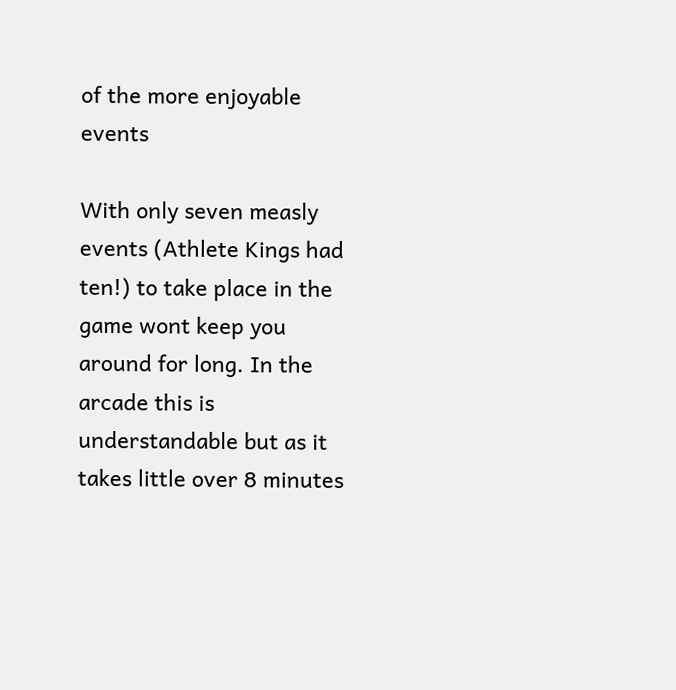of the more enjoyable events

With only seven measly events (Athlete Kings had ten!) to take place in the game wont keep you around for long. In the arcade this is understandable but as it takes little over 8 minutes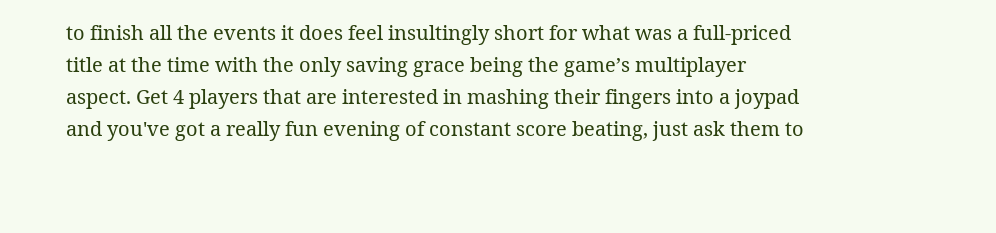to finish all the events it does feel insultingly short for what was a full-priced title at the time with the only saving grace being the game’s multiplayer aspect. Get 4 players that are interested in mashing their fingers into a joypad and you've got a really fun evening of constant score beating, just ask them to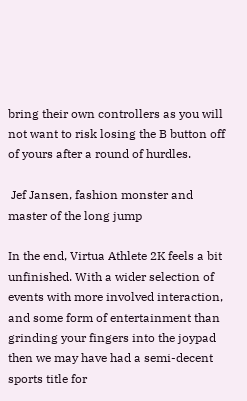bring their own controllers as you will not want to risk losing the B button off of yours after a round of hurdles.

 Jef Jansen, fashion monster and master of the long jump

In the end, Virtua Athlete 2K feels a bit unfinished. With a wider selection of events with more involved interaction, and some form of entertainment than grinding your fingers into the joypad then we may have had a semi-decent sports title for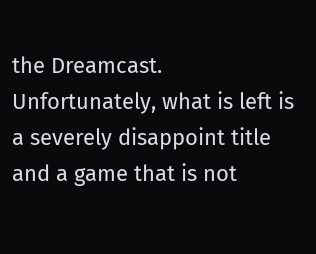the Dreamcast. Unfortunately, what is left is a severely disappoint title and a game that is not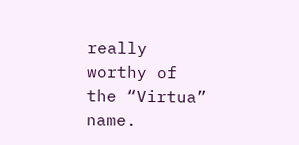really worthy of the “Virtua” name.